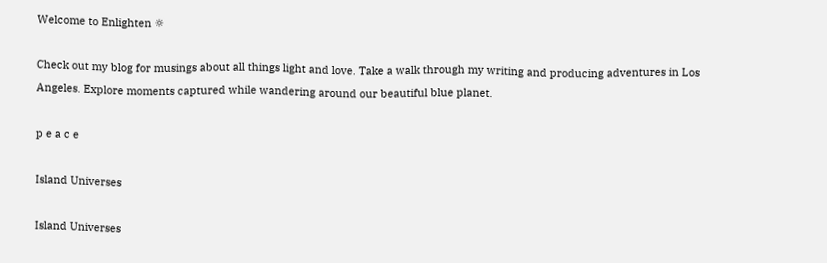Welcome to Enlighten ☼

Check out my blog for musings about all things light and love. Take a walk through my writing and producing adventures in Los Angeles. Explore moments captured while wandering around our beautiful blue planet.

p e a c e

Island Universes

Island Universes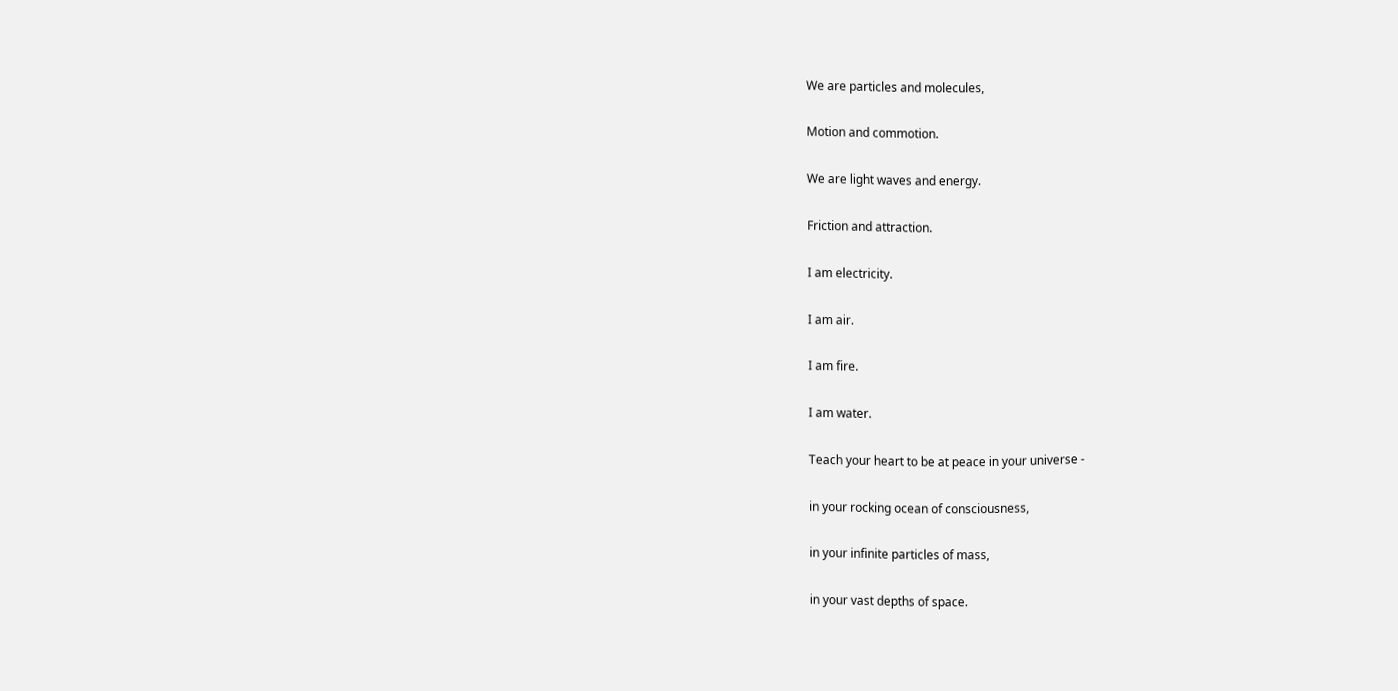We are particles and molecules,

Motion and commotion.

We are light waves and energy.

Friction and attraction.

I am electricity.

I am air.

I am fire.

I am water.

Teach your heart to be at peace in your universe -

in your rocking ocean of consciousness,

in your infinite particles of mass,

in your vast depths of space.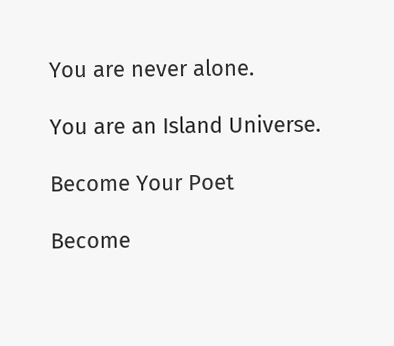You are never alone.

You are an Island Universe.

Become Your Poet

Become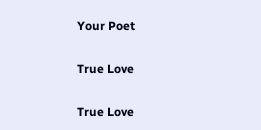Your Poet

True Love

True Love